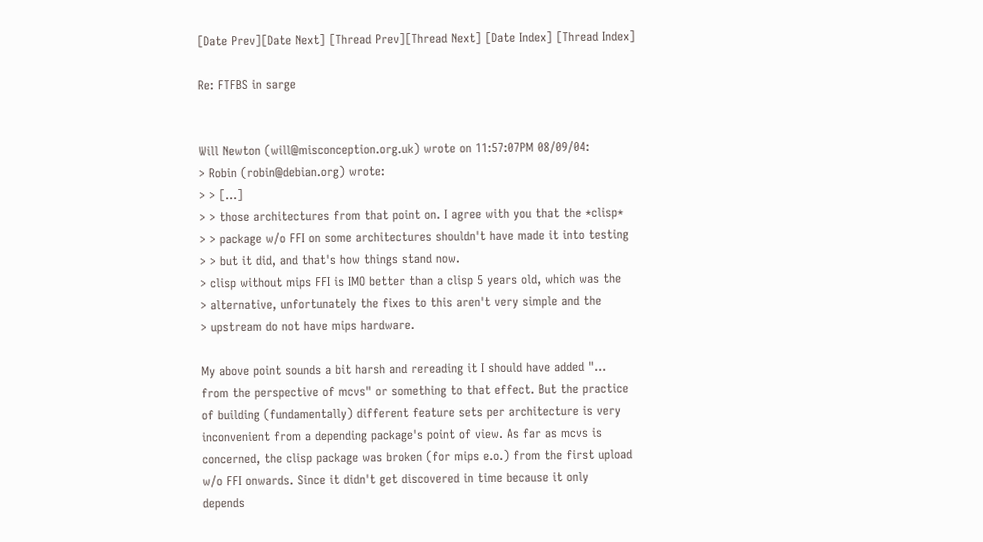[Date Prev][Date Next] [Thread Prev][Thread Next] [Date Index] [Thread Index]

Re: FTFBS in sarge


Will Newton (will@misconception.org.uk) wrote on 11:57:07PM 08/09/04:
> Robin (robin@debian.org) wrote:
> > [...]
> > those architectures from that point on. I agree with you that the *clisp*
> > package w/o FFI on some architectures shouldn't have made it into testing
> > but it did, and that's how things stand now.
> clisp without mips FFI is IMO better than a clisp 5 years old, which was the
> alternative, unfortunately the fixes to this aren't very simple and the
> upstream do not have mips hardware.

My above point sounds a bit harsh and rereading it I should have added "...
from the perspective of mcvs" or something to that effect. But the practice
of building (fundamentally) different feature sets per architecture is very
inconvenient from a depending package's point of view. As far as mcvs is
concerned, the clisp package was broken (for mips e.o.) from the first upload
w/o FFI onwards. Since it didn't get discovered in time because it only
depends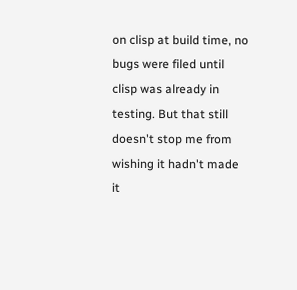on clisp at build time, no bugs were filed until clisp was already in
testing. But that still doesn't stop me from wishing it hadn't made it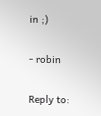in ;)

- robin

Reply to: